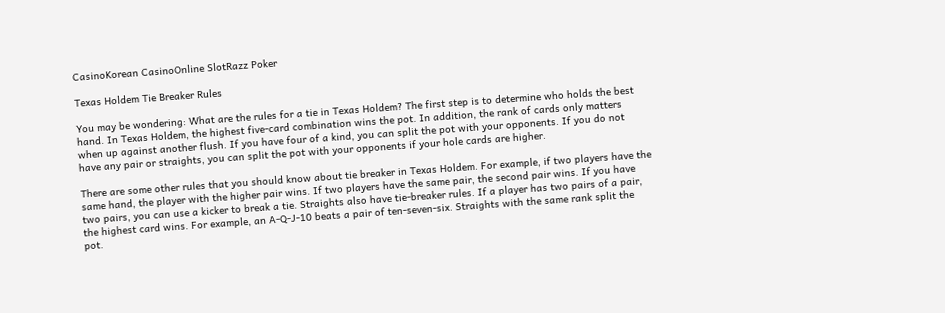CasinoKorean CasinoOnline SlotRazz Poker

Texas Holdem Tie Breaker Rules

You may be wondering: What are the rules for a tie in Texas Holdem? The first step is to determine who holds the best hand. In Texas Holdem, the highest five-card combination wins the pot. In addition, the rank of cards only matters when up against another flush. If you have four of a kind, you can split the pot with your opponents. If you do not have any pair or straights, you can split the pot with your opponents if your hole cards are higher.

There are some other rules that you should know about tie breaker in Texas Holdem. For example, if two players have the same hand, the player with the higher pair wins. If two players have the same pair, the second pair wins. If you have two pairs, you can use a kicker to break a tie. Straights also have tie-breaker rules. If a player has two pairs of a pair, the highest card wins. For example, an A-Q-J-10 beats a pair of ten-seven-six. Straights with the same rank split the pot.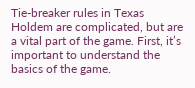Tie-breaker rules in Texas Holdem are complicated, but are a vital part of the game. First, it’s important to understand the basics of the game.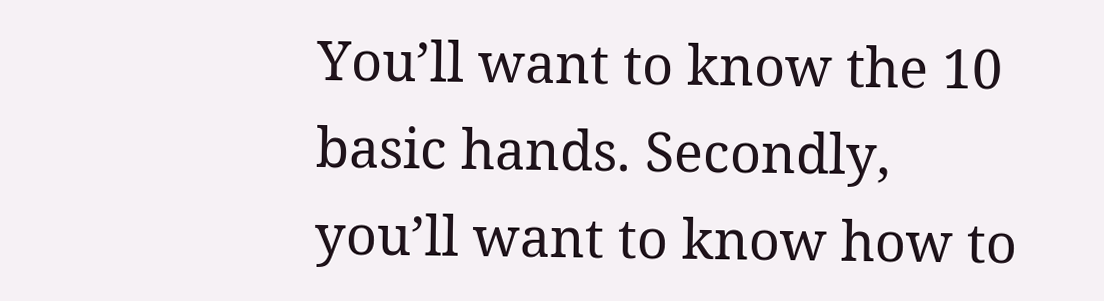You’ll want to know the 10 basic hands. Secondly, you’ll want to know how to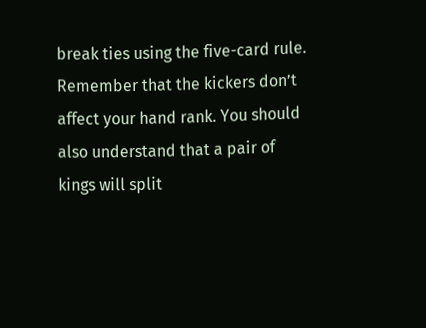break ties using the five-card rule. Remember that the kickers don’t affect your hand rank. You should also understand that a pair of kings will split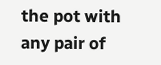the pot with any pair of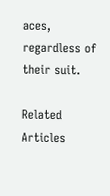aces, regardless of their suit.

Related Articles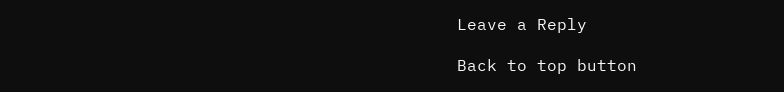Leave a Reply

Back to top button